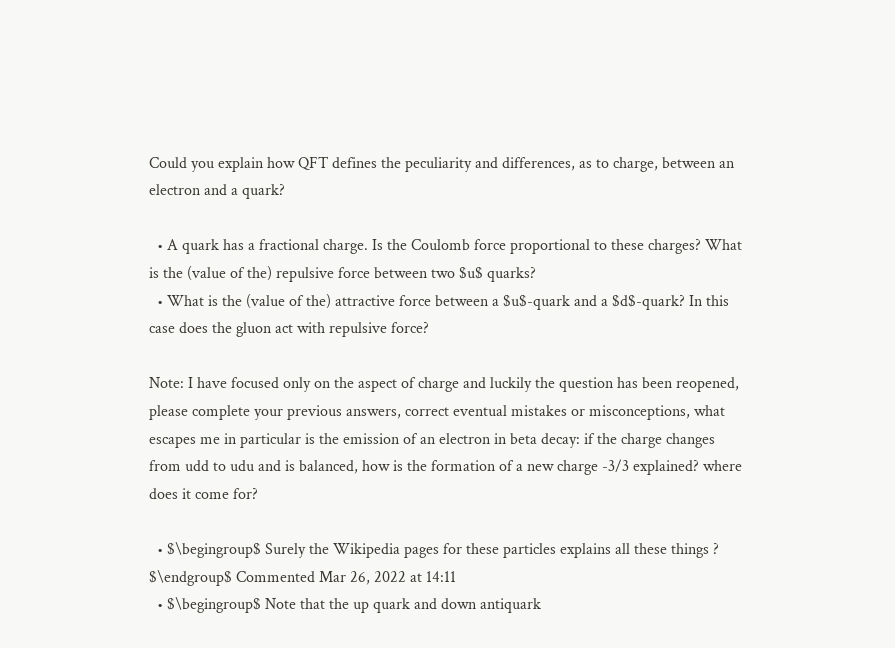Could you explain how QFT defines the peculiarity and differences, as to charge, between an electron and a quark?

  • A quark has a fractional charge. Is the Coulomb force proportional to these charges? What is the (value of the) repulsive force between two $u$ quarks?
  • What is the (value of the) attractive force between a $u$-quark and a $d$-quark? In this case does the gluon act with repulsive force?

Note: I have focused only on the aspect of charge and luckily the question has been reopened, please complete your previous answers, correct eventual mistakes or misconceptions, what escapes me in particular is the emission of an electron in beta decay: if the charge changes from udd to udu and is balanced, how is the formation of a new charge -3/3 explained? where does it come for?

  • $\begingroup$ Surely the Wikipedia pages for these particles explains all these things ? $\endgroup$ Commented Mar 26, 2022 at 14:11
  • $\begingroup$ Note that the up quark and down antiquark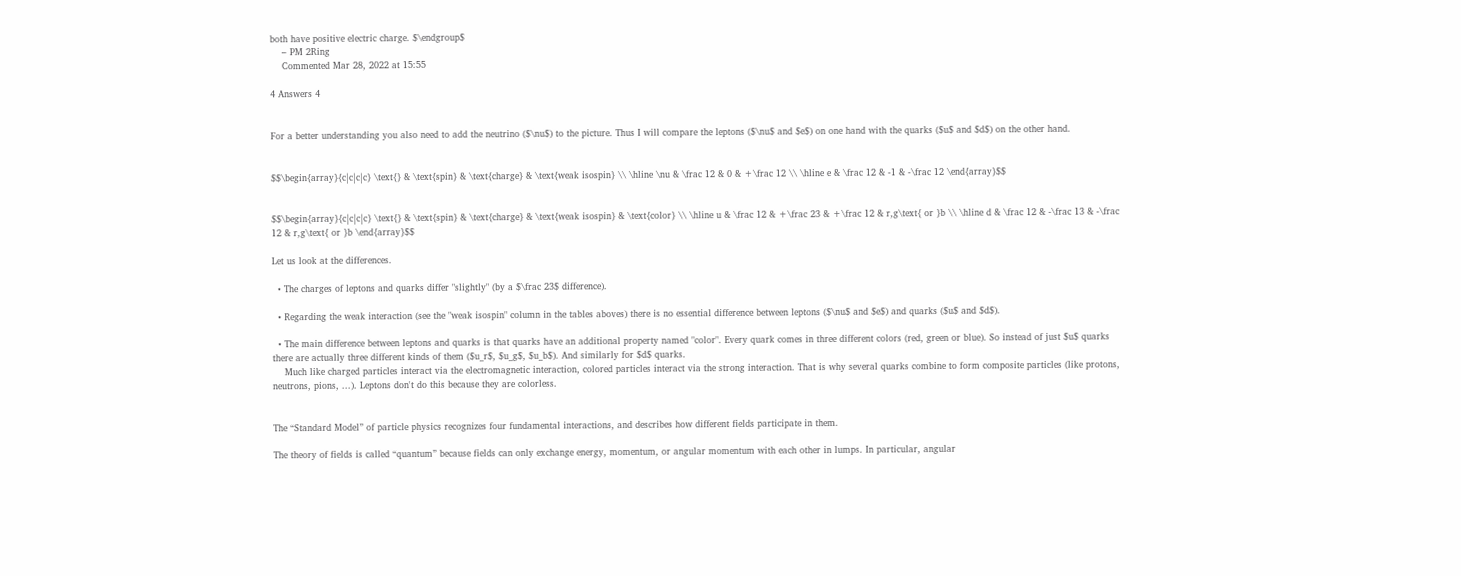both have positive electric charge. $\endgroup$
    – PM 2Ring
    Commented Mar 28, 2022 at 15:55

4 Answers 4


For a better understanding you also need to add the neutrino ($\nu$) to the picture. Thus I will compare the leptons ($\nu$ and $e$) on one hand with the quarks ($u$ and $d$) on the other hand.


$$\begin{array}{c|c|c|c} \text{} & \text{spin} & \text{charge} & \text{weak isospin} \\ \hline \nu & \frac 12 & 0 & +\frac 12 \\ \hline e & \frac 12 & -1 & -\frac 12 \end{array}$$


$$\begin{array}{c|c|c|c} \text{} & \text{spin} & \text{charge} & \text{weak isospin} & \text{color} \\ \hline u & \frac 12 & +\frac 23 & +\frac 12 & r,g\text{ or }b \\ \hline d & \frac 12 & -\frac 13 & -\frac 12 & r,g\text{ or }b \end{array}$$

Let us look at the differences.

  • The charges of leptons and quarks differ "slightly" (by a $\frac 23$ difference).

  • Regarding the weak interaction (see the "weak isospin" column in the tables aboves) there is no essential difference between leptons ($\nu$ and $e$) and quarks ($u$ and $d$).

  • The main difference between leptons and quarks is that quarks have an additional property named "color". Every quark comes in three different colors (red, green or blue). So instead of just $u$ quarks there are actually three different kinds of them ($u_r$, $u_g$, $u_b$). And similarly for $d$ quarks.
    Much like charged particles interact via the electromagnetic interaction, colored particles interact via the strong interaction. That is why several quarks combine to form composite particles (like protons, neutrons, pions, ...). Leptons don't do this because they are colorless.


The “Standard Model” of particle physics recognizes four fundamental interactions, and describes how different fields participate in them.

The theory of fields is called “quantum” because fields can only exchange energy, momentum, or angular momentum with each other in lumps. In particular, angular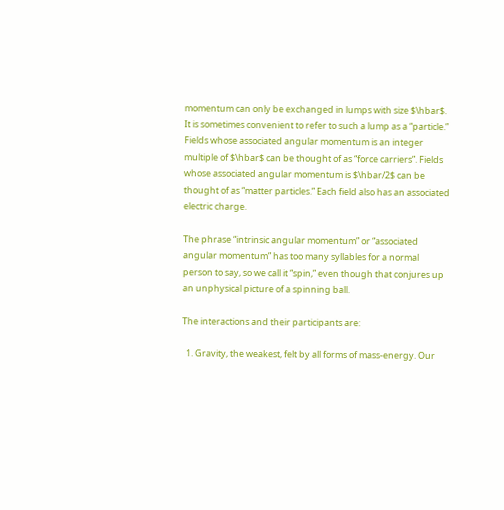momentum can only be exchanged in lumps with size $\hbar$. It is sometimes convenient to refer to such a lump as a “particle.” Fields whose associated angular momentum is an integer multiple of $\hbar$ can be thought of as “force carriers”. Fields whose associated angular momentum is $\hbar/2$ can be thought of as “matter particles.” Each field also has an associated electric charge.

The phrase “intrinsic angular momentum” or “associated angular momentum” has too many syllables for a normal person to say, so we call it “spin,” even though that conjures up an unphysical picture of a spinning ball.

The interactions and their participants are:

  1. Gravity, the weakest, felt by all forms of mass-energy. Our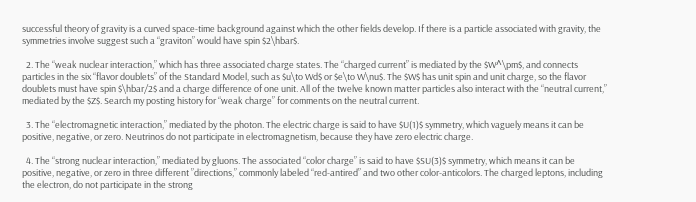successful theory of gravity is a curved space-time background against which the other fields develop. If there is a particle associated with gravity, the symmetries involve suggest such a “graviton” would have spin $2\hbar$.

  2. The “weak nuclear interaction,” which has three associated charge states. The “charged current” is mediated by the $W^\pm$, and connects particles in the six “flavor doublets” of the Standard Model, such as $u\to Wd$ or $e\to W\nu$. The $W$ has unit spin and unit charge, so the flavor doublets must have spin $\hbar/2$ and a charge difference of one unit. All of the twelve known matter particles also interact with the “neutral current,” mediated by the $Z$. Search my posting history for “weak charge” for comments on the neutral current.

  3. The “electromagnetic interaction,” mediated by the photon. The electric charge is said to have $U(1)$ symmetry, which vaguely means it can be positive, negative, or zero. Neutrinos do not participate in electromagnetism, because they have zero electric charge.

  4. The “strong nuclear interaction,” mediated by gluons. The associated “color charge” is said to have $SU(3)$ symmetry, which means it can be positive, negative, or zero in three different ”directions,” commonly labeled “red-antired” and two other color-anticolors. The charged leptons, including the electron, do not participate in the strong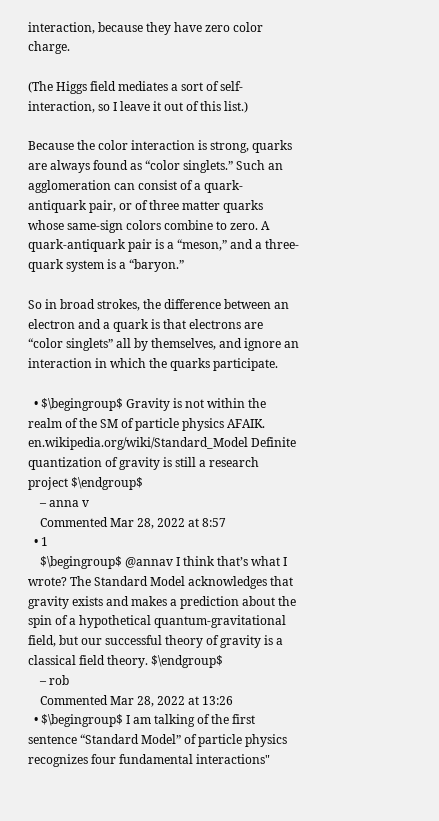interaction, because they have zero color charge.

(The Higgs field mediates a sort of self-interaction, so I leave it out of this list.)

Because the color interaction is strong, quarks are always found as “color singlets.” Such an agglomeration can consist of a quark-antiquark pair, or of three matter quarks whose same-sign colors combine to zero. A quark-antiquark pair is a “meson,” and a three-quark system is a “baryon.”

So in broad strokes, the difference between an electron and a quark is that electrons are “color singlets” all by themselves, and ignore an interaction in which the quarks participate.

  • $\begingroup$ Gravity is not within the realm of the SM of particle physics AFAIK. en.wikipedia.org/wiki/Standard_Model Definite quantization of gravity is still a research project $\endgroup$
    – anna v
    Commented Mar 28, 2022 at 8:57
  • 1
    $\begingroup$ @annav I think that’s what I wrote? The Standard Model acknowledges that gravity exists and makes a prediction about the spin of a hypothetical quantum-gravitational field, but our successful theory of gravity is a classical field theory. $\endgroup$
    – rob
    Commented Mar 28, 2022 at 13:26
  • $\begingroup$ I am talking of the first sentence “Standard Model” of particle physics recognizes four fundamental interactions"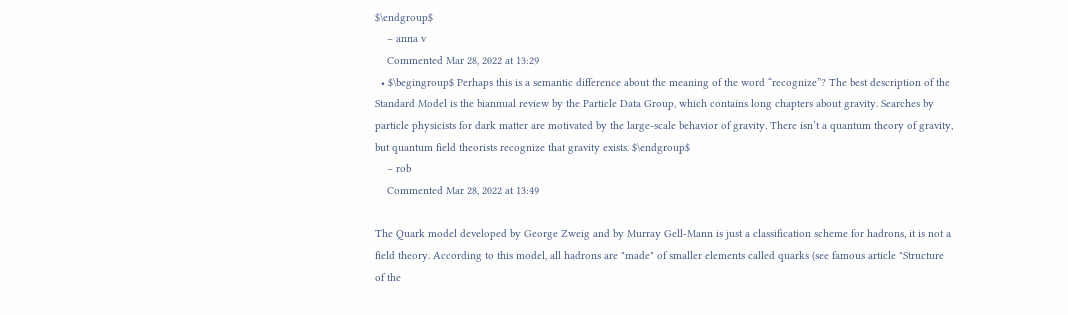$\endgroup$
    – anna v
    Commented Mar 28, 2022 at 13:29
  • $\begingroup$ Perhaps this is a semantic difference about the meaning of the word “recognize”? The best description of the Standard Model is the biannual review by the Particle Data Group, which contains long chapters about gravity. Searches by particle physicists for dark matter are motivated by the large-scale behavior of gravity. There isn’t a quantum theory of gravity, but quantum field theorists recognize that gravity exists. $\endgroup$
    – rob
    Commented Mar 28, 2022 at 13:49

The Quark model developed by George Zweig and by Murray Gell-Mann is just a classification scheme for hadrons, it is not a field theory. According to this model, all hadrons are "made" of smaller elements called quarks (see famous article "Structure of the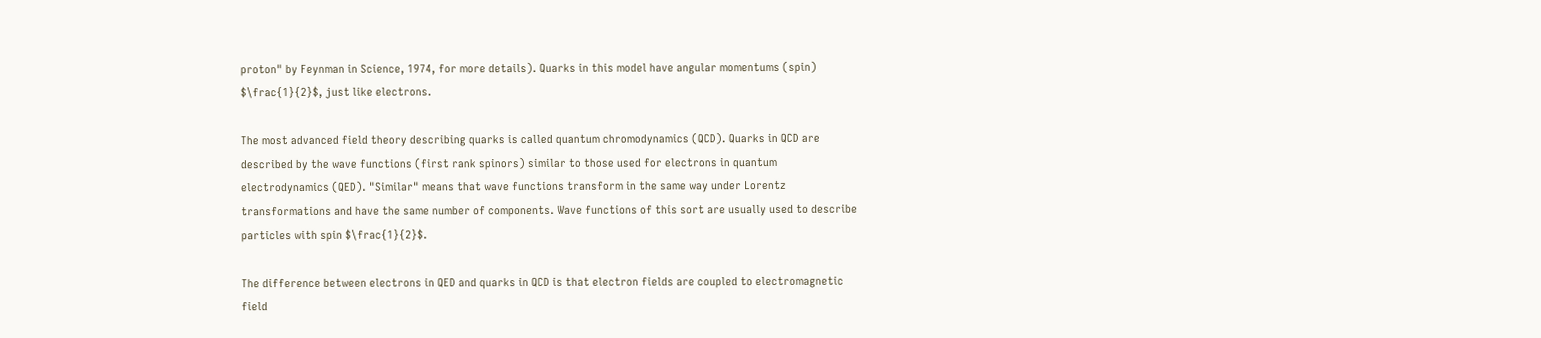proton" by Feynman in Science, 1974, for more details). Quarks in this model have angular momentums (spin) $\frac{1}{2}$, just like electrons.

The most advanced field theory describing quarks is called quantum chromodynamics (QCD). Quarks in QCD are described by the wave functions (first rank spinors) similar to those used for electrons in quantum electrodynamics (QED). "Similar" means that wave functions transform in the same way under Lorentz transformations and have the same number of components. Wave functions of this sort are usually used to describe particles with spin $\frac{1}{2}$.

The difference between electrons in QED and quarks in QCD is that electron fields are coupled to electromagnetic field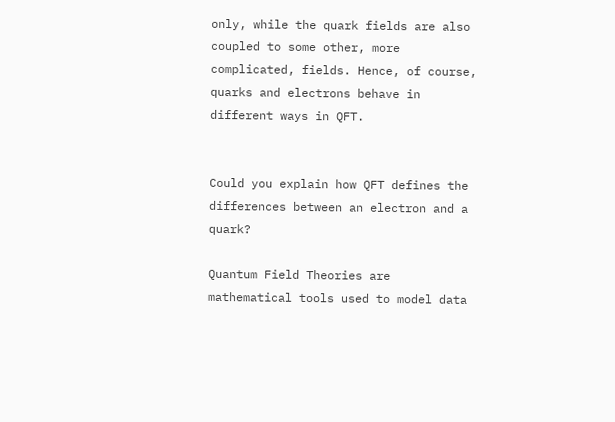only, while the quark fields are also coupled to some other, more complicated, fields. Hence, of course, quarks and electrons behave in different ways in QFT.


Could you explain how QFT defines the differences between an electron and a quark?

Quantum Field Theories are mathematical tools used to model data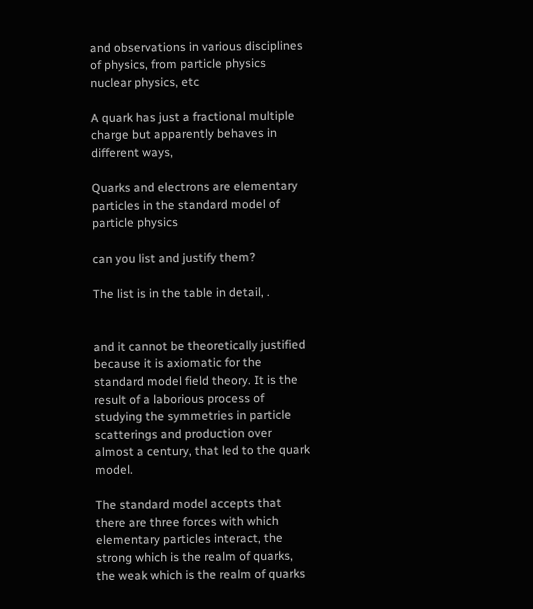and observations in various disciplines of physics, from particle physics nuclear physics, etc

A quark has just a fractional multiple charge but apparently behaves in different ways,

Quarks and electrons are elementary particles in the standard model of particle physics

can you list and justify them?

The list is in the table in detail, .


and it cannot be theoretically justified because it is axiomatic for the standard model field theory. It is the result of a laborious process of studying the symmetries in particle scatterings and production over almost a century, that led to the quark model.

The standard model accepts that there are three forces with which elementary particles interact, the strong which is the realm of quarks, the weak which is the realm of quarks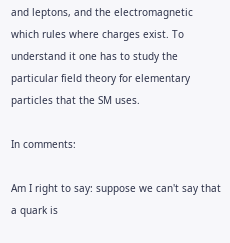and leptons, and the electromagnetic which rules where charges exist. To understand it one has to study the particular field theory for elementary particles that the SM uses.

In comments:

Am I right to say: suppose we can't say that a quark is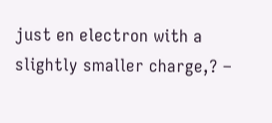just en electron with a slightly smaller charge,? –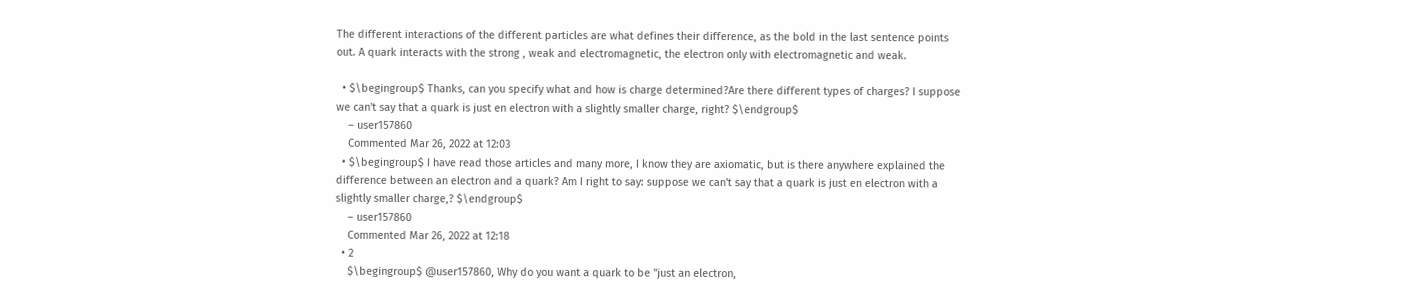The different interactions of the different particles are what defines their difference, as the bold in the last sentence points out. A quark interacts with the strong , weak and electromagnetic, the electron only with electromagnetic and weak.

  • $\begingroup$ Thanks, can you specify what and how is charge determined?Are there different types of charges? I suppose we can't say that a quark is just en electron with a slightly smaller charge, right? $\endgroup$
    – user157860
    Commented Mar 26, 2022 at 12:03
  • $\begingroup$ I have read those articles and many more, I know they are axiomatic, but is there anywhere explained the difference between an electron and a quark? Am I right to say: suppose we can't say that a quark is just en electron with a slightly smaller charge,? $\endgroup$
    – user157860
    Commented Mar 26, 2022 at 12:18
  • 2
    $\begingroup$ @user157860, Why do you want a quark to be "just an electron,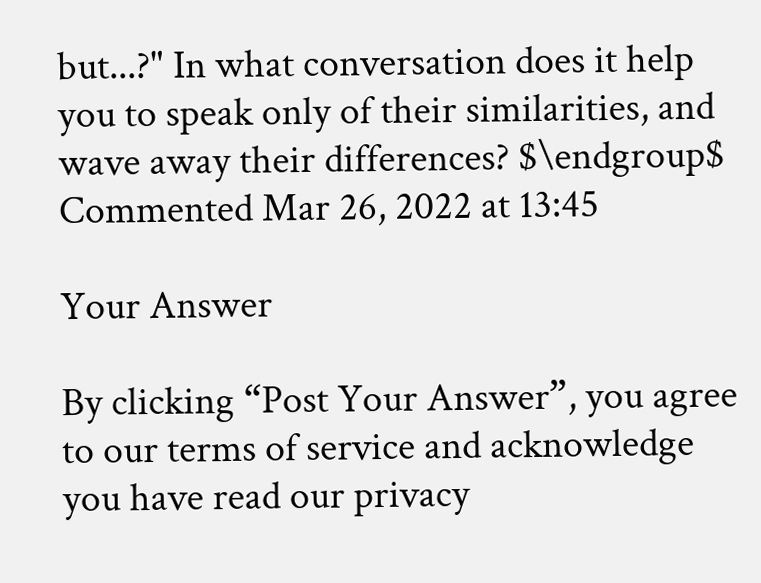but...?" In what conversation does it help you to speak only of their similarities, and wave away their differences? $\endgroup$ Commented Mar 26, 2022 at 13:45

Your Answer

By clicking “Post Your Answer”, you agree to our terms of service and acknowledge you have read our privacy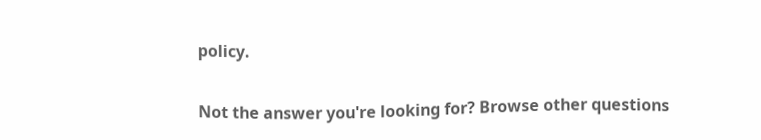policy.

Not the answer you're looking for? Browse other questions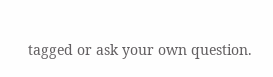tagged or ask your own question.